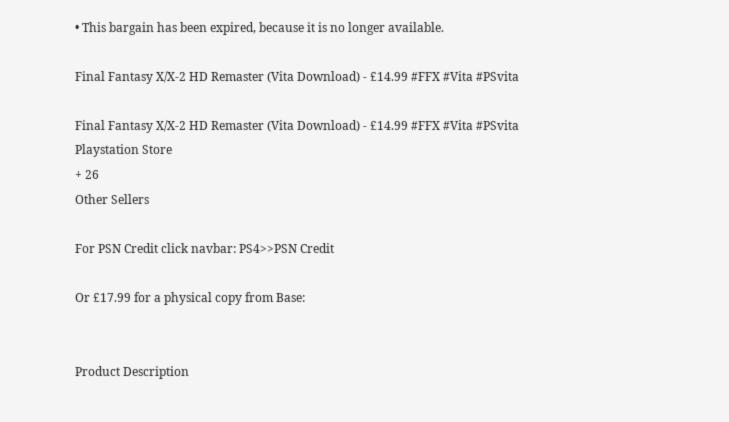• This bargain has been expired, because it is no longer available.

Final Fantasy X/X-2 HD Remaster (Vita Download) - £14.99 #FFX #Vita #PSvita

Final Fantasy X/X-2 HD Remaster (Vita Download) - £14.99 #FFX #Vita #PSvita
Playstation Store
+ 26
Other Sellers

For PSN Credit click navbar: PS4>>PSN Credit

Or £17.99 for a physical copy from Base:


Product Description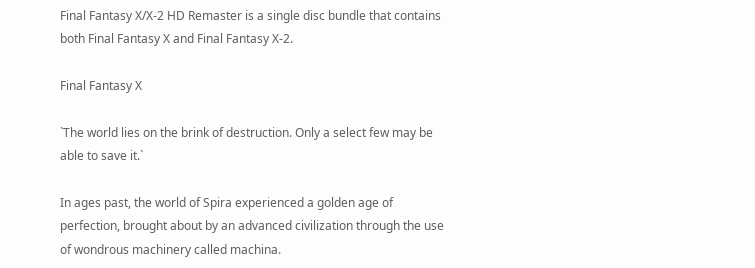Final Fantasy X/X-2 HD Remaster is a single disc bundle that contains both Final Fantasy X and Final Fantasy X-2.

Final Fantasy X

`The world lies on the brink of destruction. Only a select few may be able to save it.`

In ages past, the world of Spira experienced a golden age of perfection, brought about by an advanced civilization through the use of wondrous machinery called machina.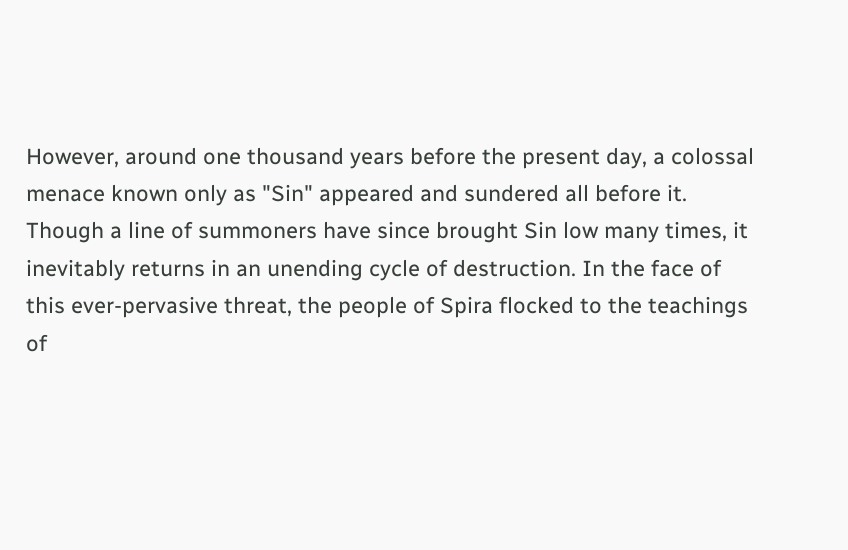However, around one thousand years before the present day, a colossal menace known only as "Sin" appeared and sundered all before it. Though a line of summoners have since brought Sin low many times, it inevitably returns in an unending cycle of destruction. In the face of this ever-pervasive threat, the people of Spira flocked to the teachings of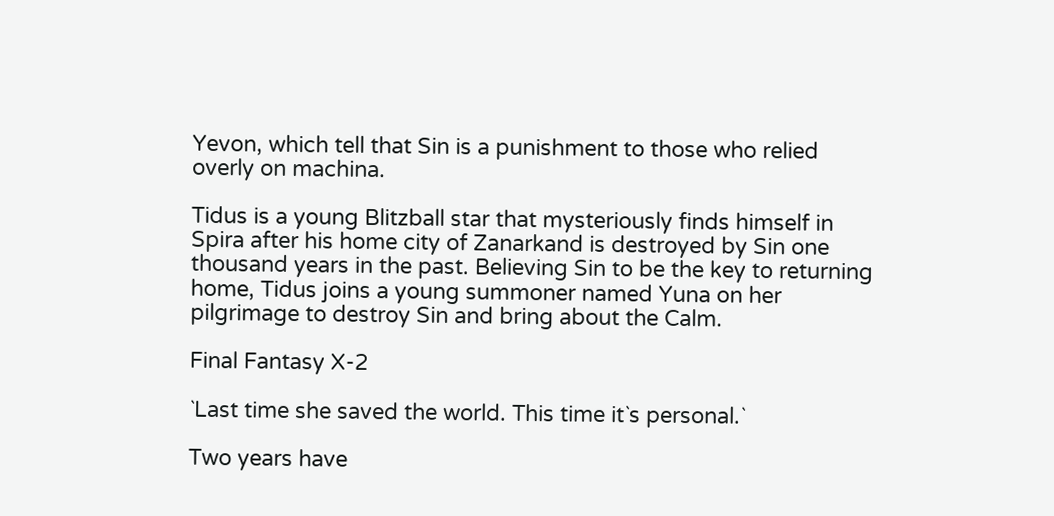Yevon, which tell that Sin is a punishment to those who relied overly on machina.

Tidus is a young Blitzball star that mysteriously finds himself in Spira after his home city of Zanarkand is destroyed by Sin one thousand years in the past. Believing Sin to be the key to returning home, Tidus joins a young summoner named Yuna on her pilgrimage to destroy Sin and bring about the Calm.

Final Fantasy X-2

`Last time she saved the world. This time it`s personal.`

Two years have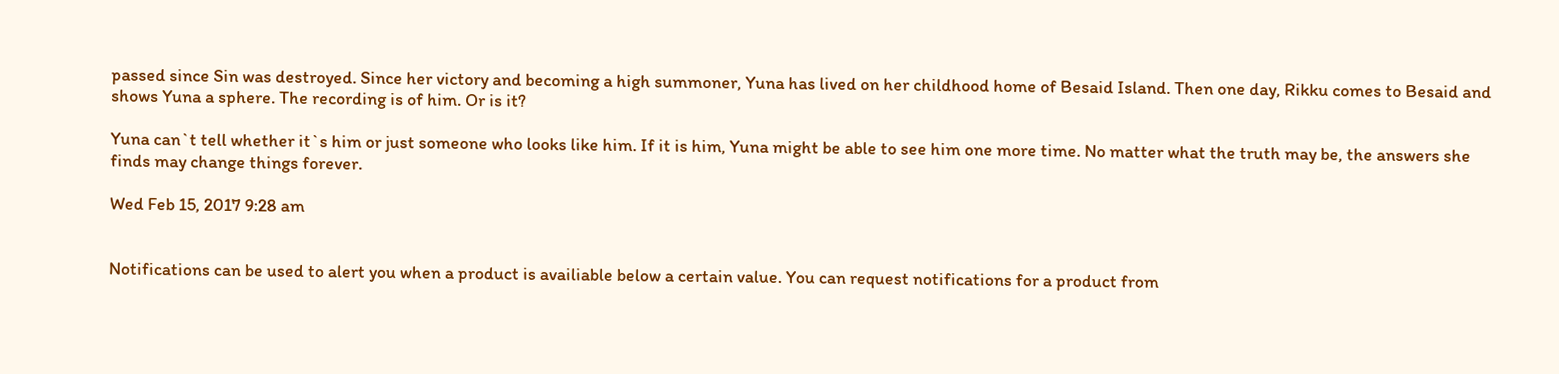passed since Sin was destroyed. Since her victory and becoming a high summoner, Yuna has lived on her childhood home of Besaid Island. Then one day, Rikku comes to Besaid and shows Yuna a sphere. The recording is of him. Or is it?

Yuna can`t tell whether it`s him or just someone who looks like him. If it is him, Yuna might be able to see him one more time. No matter what the truth may be, the answers she finds may change things forever.

Wed Feb 15, 2017 9:28 am


Notifications can be used to alert you when a product is availiable below a certain value. You can request notifications for a product from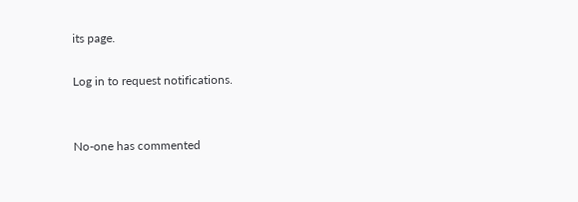its page.

Log in to request notifications.


No-one has commented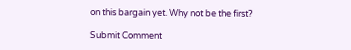on this bargain yet. Why not be the first?

Submit Comment